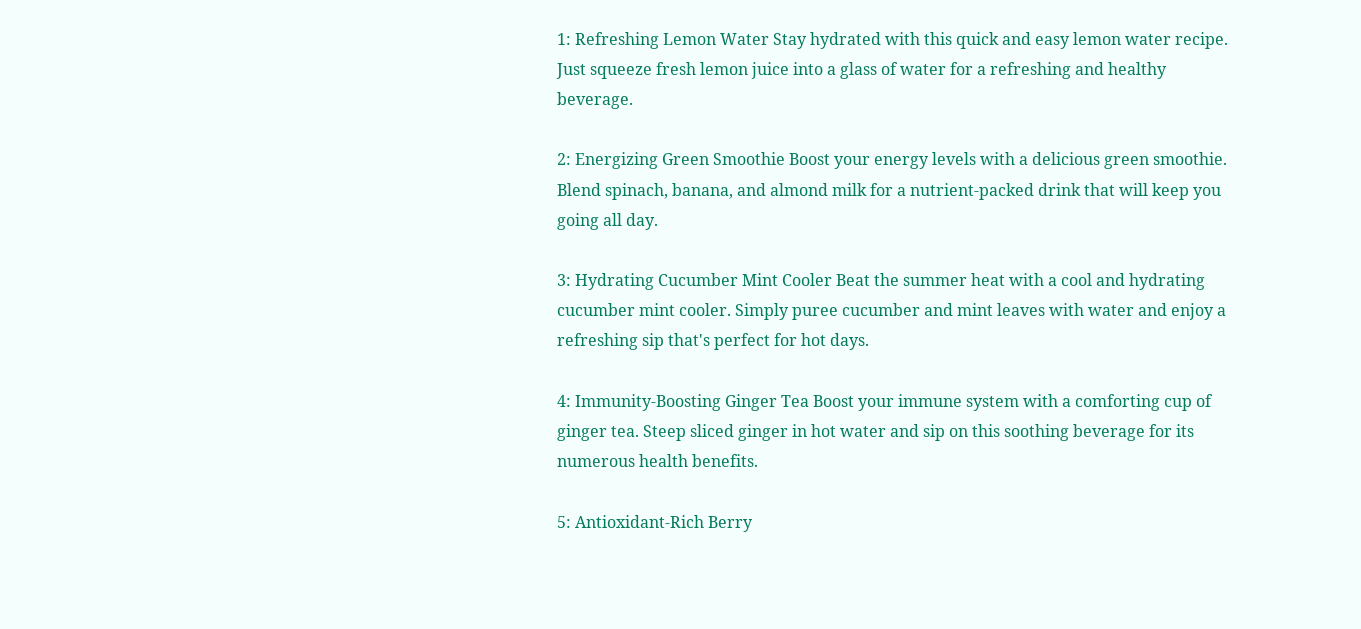1: Refreshing Lemon Water Stay hydrated with this quick and easy lemon water recipe. Just squeeze fresh lemon juice into a glass of water for a refreshing and healthy beverage.

2: Energizing Green Smoothie Boost your energy levels with a delicious green smoothie. Blend spinach, banana, and almond milk for a nutrient-packed drink that will keep you going all day.

3: Hydrating Cucumber Mint Cooler Beat the summer heat with a cool and hydrating cucumber mint cooler. Simply puree cucumber and mint leaves with water and enjoy a refreshing sip that's perfect for hot days.

4: Immunity-Boosting Ginger Tea Boost your immune system with a comforting cup of ginger tea. Steep sliced ginger in hot water and sip on this soothing beverage for its numerous health benefits.

5: Antioxidant-Rich Berry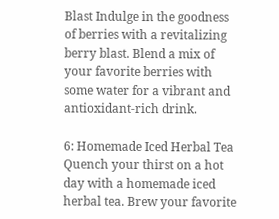Blast Indulge in the goodness of berries with a revitalizing berry blast. Blend a mix of your favorite berries with some water for a vibrant and antioxidant-rich drink.

6: Homemade Iced Herbal Tea Quench your thirst on a hot day with a homemade iced herbal tea. Brew your favorite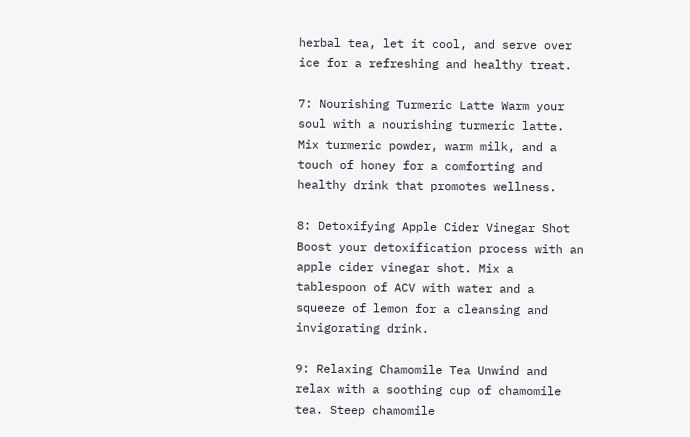herbal tea, let it cool, and serve over ice for a refreshing and healthy treat.

7: Nourishing Turmeric Latte Warm your soul with a nourishing turmeric latte. Mix turmeric powder, warm milk, and a touch of honey for a comforting and healthy drink that promotes wellness.

8: Detoxifying Apple Cider Vinegar Shot Boost your detoxification process with an apple cider vinegar shot. Mix a tablespoon of ACV with water and a squeeze of lemon for a cleansing and invigorating drink.

9: Relaxing Chamomile Tea Unwind and relax with a soothing cup of chamomile tea. Steep chamomile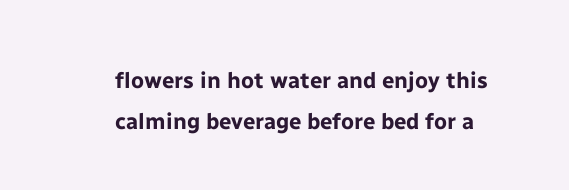flowers in hot water and enjoy this calming beverage before bed for a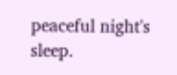peaceful night's sleep.